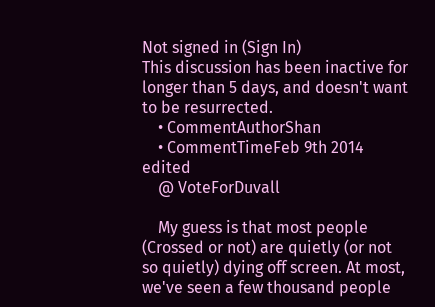Not signed in (Sign In)
This discussion has been inactive for longer than 5 days, and doesn't want to be resurrected.
    • CommentAuthorShan
    • CommentTimeFeb 9th 2014 edited
    @ VoteForDuvall

    My guess is that most people (Crossed or not) are quietly (or not so quietly) dying off screen. At most, we've seen a few thousand people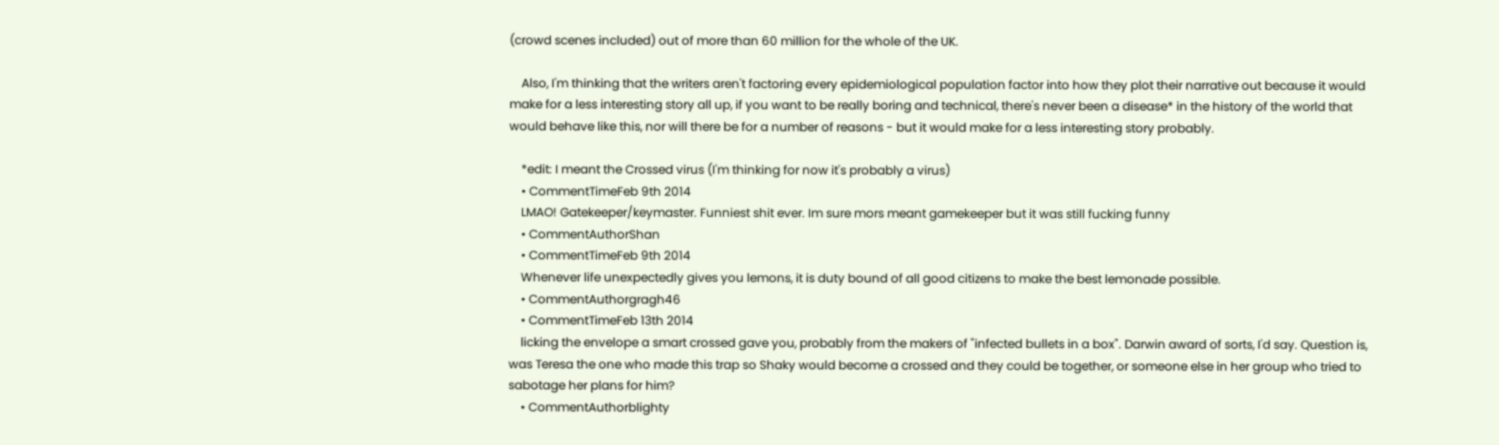(crowd scenes included) out of more than 60 million for the whole of the UK.

    Also, I'm thinking that the writers aren't factoring every epidemiological population factor into how they plot their narrative out because it would make for a less interesting story all up, if you want to be really boring and technical, there's never been a disease* in the history of the world that would behave like this, nor will there be for a number of reasons - but it would make for a less interesting story probably.

    *edit: I meant the Crossed virus (I'm thinking for now it's probably a virus)
    • CommentTimeFeb 9th 2014
    LMAO! Gatekeeper/keymaster. Funniest shit ever. Im sure mors meant gamekeeper but it was still fucking funny
    • CommentAuthorShan
    • CommentTimeFeb 9th 2014
    Whenever life unexpectedly gives you lemons, it is duty bound of all good citizens to make the best lemonade possible.
    • CommentAuthorgragh46
    • CommentTimeFeb 13th 2014
    licking the envelope a smart crossed gave you, probably from the makers of "infected bullets in a box". Darwin award of sorts, I'd say. Question is, was Teresa the one who made this trap so Shaky would become a crossed and they could be together, or someone else in her group who tried to sabotage her plans for him?
    • CommentAuthorblighty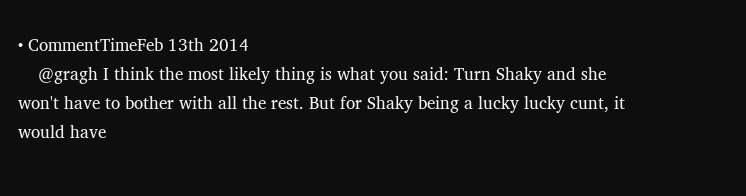• CommentTimeFeb 13th 2014
    @gragh I think the most likely thing is what you said: Turn Shaky and she won't have to bother with all the rest. But for Shaky being a lucky lucky cunt, it would have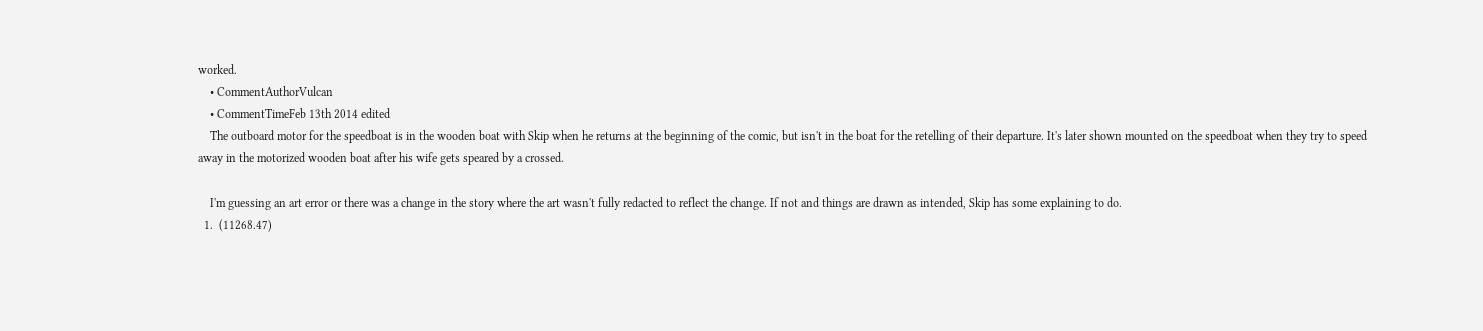worked.
    • CommentAuthorVulcan
    • CommentTimeFeb 13th 2014 edited
    The outboard motor for the speedboat is in the wooden boat with Skip when he returns at the beginning of the comic, but isn't in the boat for the retelling of their departure. It's later shown mounted on the speedboat when they try to speed away in the motorized wooden boat after his wife gets speared by a crossed.

    I'm guessing an art error or there was a change in the story where the art wasn't fully redacted to reflect the change. If not and things are drawn as intended, Skip has some explaining to do.
  1.  (11268.47)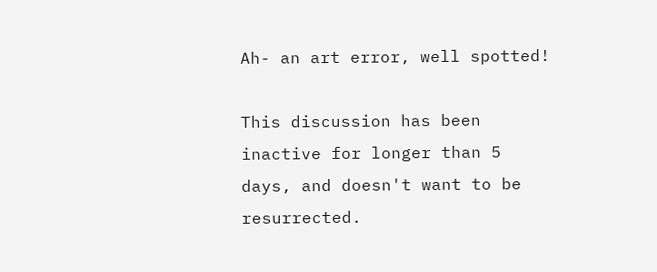Ah- an art error, well spotted!

This discussion has been inactive for longer than 5 days, and doesn't want to be resurrected.